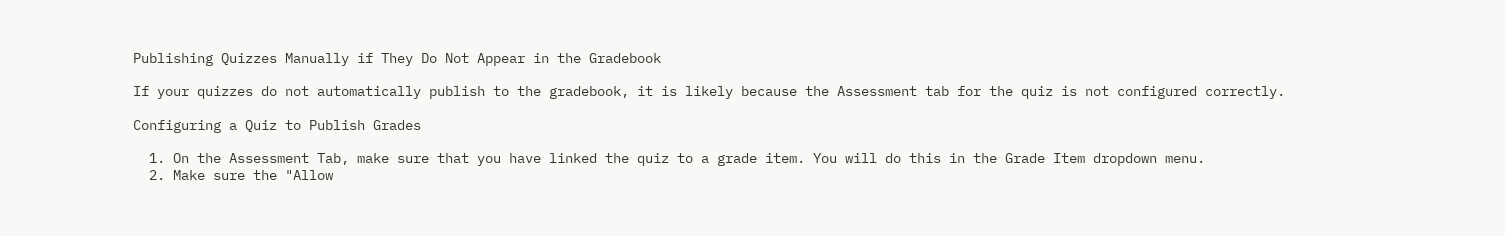Publishing Quizzes Manually if They Do Not Appear in the Gradebook

If your quizzes do not automatically publish to the gradebook, it is likely because the Assessment tab for the quiz is not configured correctly.

Configuring a Quiz to Publish Grades

  1. On the Assessment Tab, make sure that you have linked the quiz to a grade item. You will do this in the Grade Item dropdown menu.
  2. Make sure the "Allow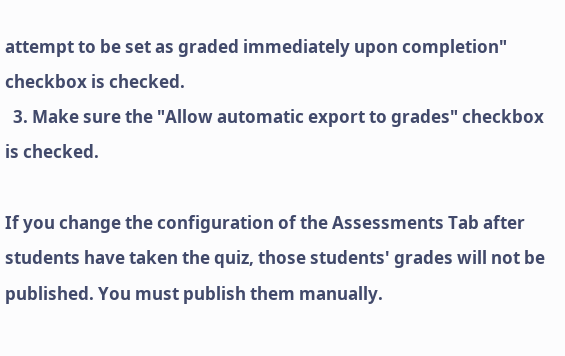attempt to be set as graded immediately upon completion" checkbox is checked.
  3. Make sure the "Allow automatic export to grades" checkbox is checked.

If you change the configuration of the Assessments Tab after students have taken the quiz, those students' grades will not be published. You must publish them manually.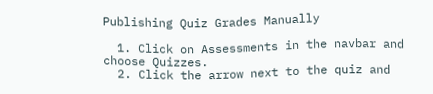Publishing Quiz Grades Manually

  1. Click on Assessments in the navbar and choose Quizzes.
  2. Click the arrow next to the quiz and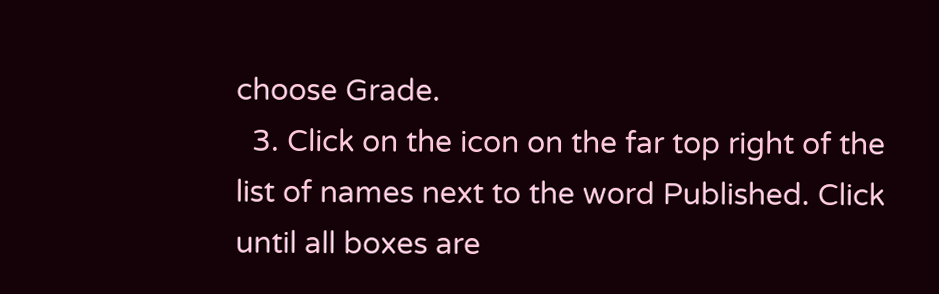choose Grade.
  3. Click on the icon on the far top right of the list of names next to the word Published. Click until all boxes are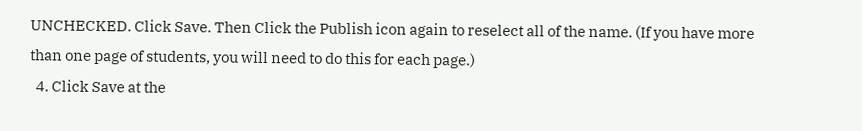UNCHECKED. Click Save. Then Click the Publish icon again to reselect all of the name. (If you have more than one page of students, you will need to do this for each page.)
  4. Click Save at the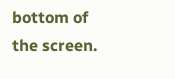bottom of the screen.